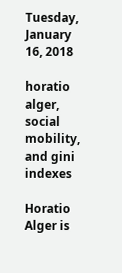Tuesday, January 16, 2018

horatio alger, social mobility, and gini indexes

Horatio Alger is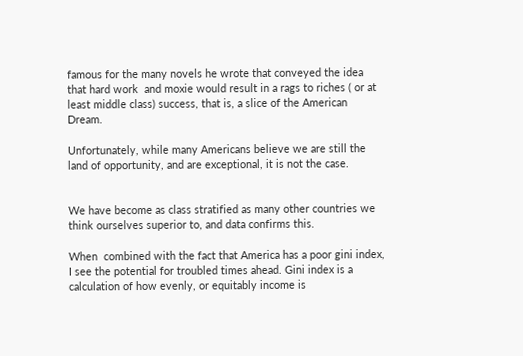famous for the many novels he wrote that conveyed the idea that hard work  and moxie would result in a rags to riches ( or at least middle class) success, that is, a slice of the American Dream.

Unfortunately, while many Americans believe we are still the land of opportunity, and are exceptional, it is not the case.


We have become as class stratified as many other countries we think ourselves superior to, and data confirms this.

When  combined with the fact that America has a poor gini index, I see the potential for troubled times ahead. Gini index is a calculation of how evenly, or equitably income is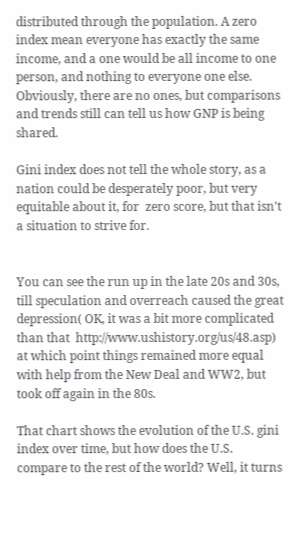distributed through the population. A zero index mean everyone has exactly the same income, and a one would be all income to one person, and nothing to everyone one else. Obviously, there are no ones, but comparisons and trends still can tell us how GNP is being shared.

Gini index does not tell the whole story, as a nation could be desperately poor, but very equitable about it, for  zero score, but that isn't a situation to strive for.


You can see the run up in the late 20s and 30s, till speculation and overreach caused the great depression( OK, it was a bit more complicated than that  http://www.ushistory.org/us/48.asp) at which point things remained more equal with help from the New Deal and WW2, but took off again in the 80s.

That chart shows the evolution of the U.S. gini index over time, but how does the U.S. compare to the rest of the world? Well, it turns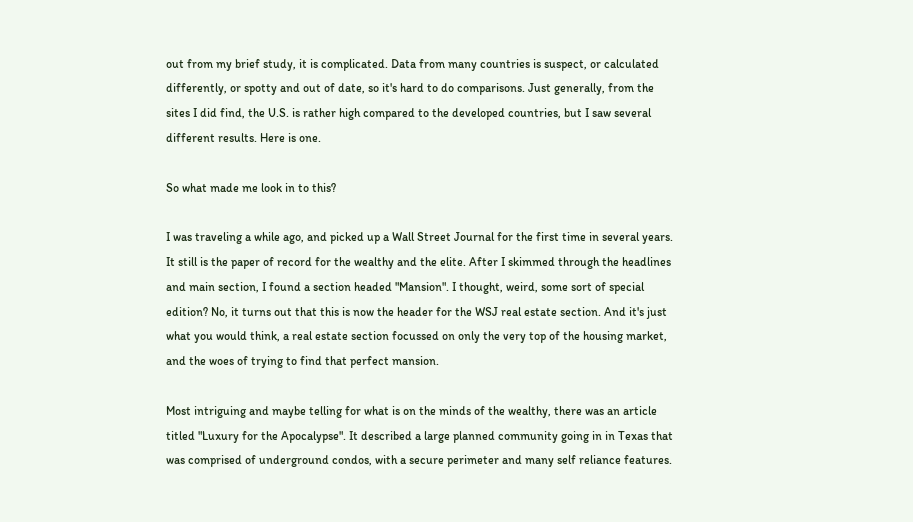out from my brief study, it is complicated. Data from many countries is suspect, or calculated differently, or spotty and out of date, so it's hard to do comparisons. Just generally, from the sites I did find, the U.S. is rather high compared to the developed countries, but I saw several different results. Here is one.

So what made me look in to this?

I was traveling a while ago, and picked up a Wall Street Journal for the first time in several years. It still is the paper of record for the wealthy and the elite. After I skimmed through the headlines and main section, I found a section headed "Mansion". I thought, weird, some sort of special edition? No, it turns out that this is now the header for the WSJ real estate section. And it's just what you would think, a real estate section focussed on only the very top of the housing market, and the woes of trying to find that perfect mansion.

Most intriguing and maybe telling for what is on the minds of the wealthy, there was an article titled "Luxury for the Apocalypse". It described a large planned community going in in Texas that was comprised of underground condos, with a secure perimeter and many self reliance features.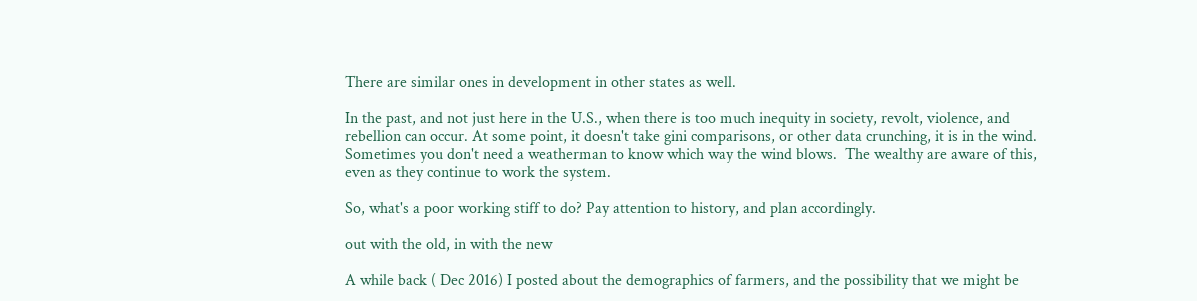There are similar ones in development in other states as well.

In the past, and not just here in the U.S., when there is too much inequity in society, revolt, violence, and rebellion can occur. At some point, it doesn't take gini comparisons, or other data crunching, it is in the wind. Sometimes you don't need a weatherman to know which way the wind blows.  The wealthy are aware of this, even as they continue to work the system.

So, what's a poor working stiff to do? Pay attention to history, and plan accordingly.

out with the old, in with the new

A while back ( Dec 2016) I posted about the demographics of farmers, and the possibility that we might be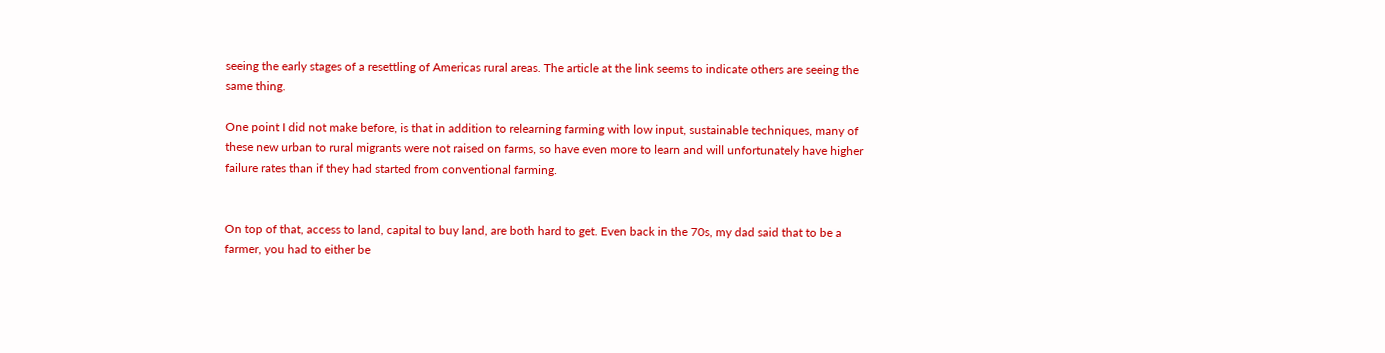seeing the early stages of a resettling of Americas rural areas. The article at the link seems to indicate others are seeing the same thing.

One point I did not make before, is that in addition to relearning farming with low input, sustainable techniques, many of these new urban to rural migrants were not raised on farms, so have even more to learn and will unfortunately have higher failure rates than if they had started from conventional farming.


On top of that, access to land, capital to buy land, are both hard to get. Even back in the 70s, my dad said that to be a farmer, you had to either be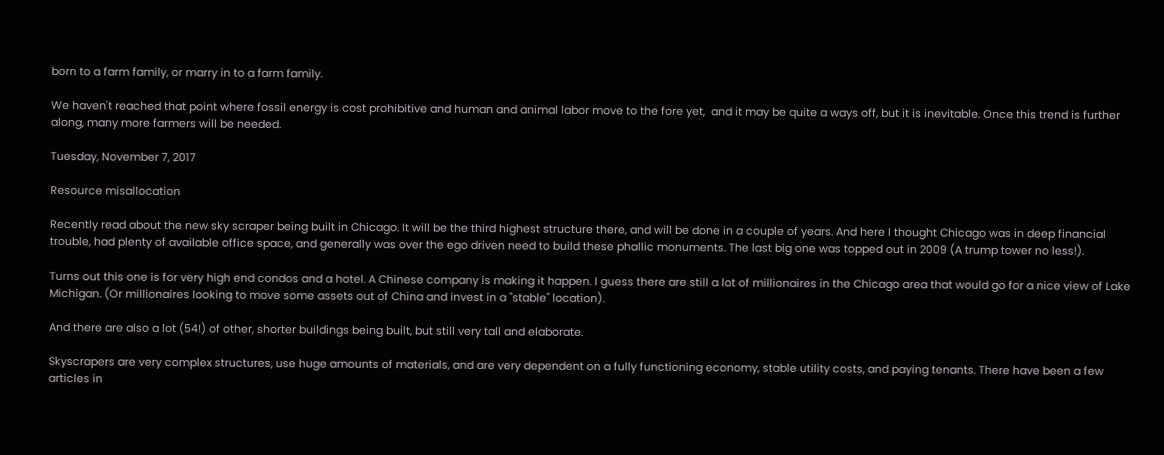born to a farm family, or marry in to a farm family.

We haven't reached that point where fossil energy is cost prohibitive and human and animal labor move to the fore yet,  and it may be quite a ways off, but it is inevitable. Once this trend is further along, many more farmers will be needed.

Tuesday, November 7, 2017

Resource misallocation

Recently read about the new sky scraper being built in Chicago. It will be the third highest structure there, and will be done in a couple of years. And here I thought Chicago was in deep financial trouble, had plenty of available office space, and generally was over the ego driven need to build these phallic monuments. The last big one was topped out in 2009 (A trump tower no less!).

Turns out this one is for very high end condos and a hotel. A Chinese company is making it happen. I guess there are still a lot of millionaires in the Chicago area that would go for a nice view of Lake Michigan. (Or millionaires looking to move some assets out of China and invest in a "stable" location).

And there are also a lot (54!) of other, shorter buildings being built, but still very tall and elaborate.

Skyscrapers are very complex structures, use huge amounts of materials, and are very dependent on a fully functioning economy, stable utility costs, and paying tenants. There have been a few articles in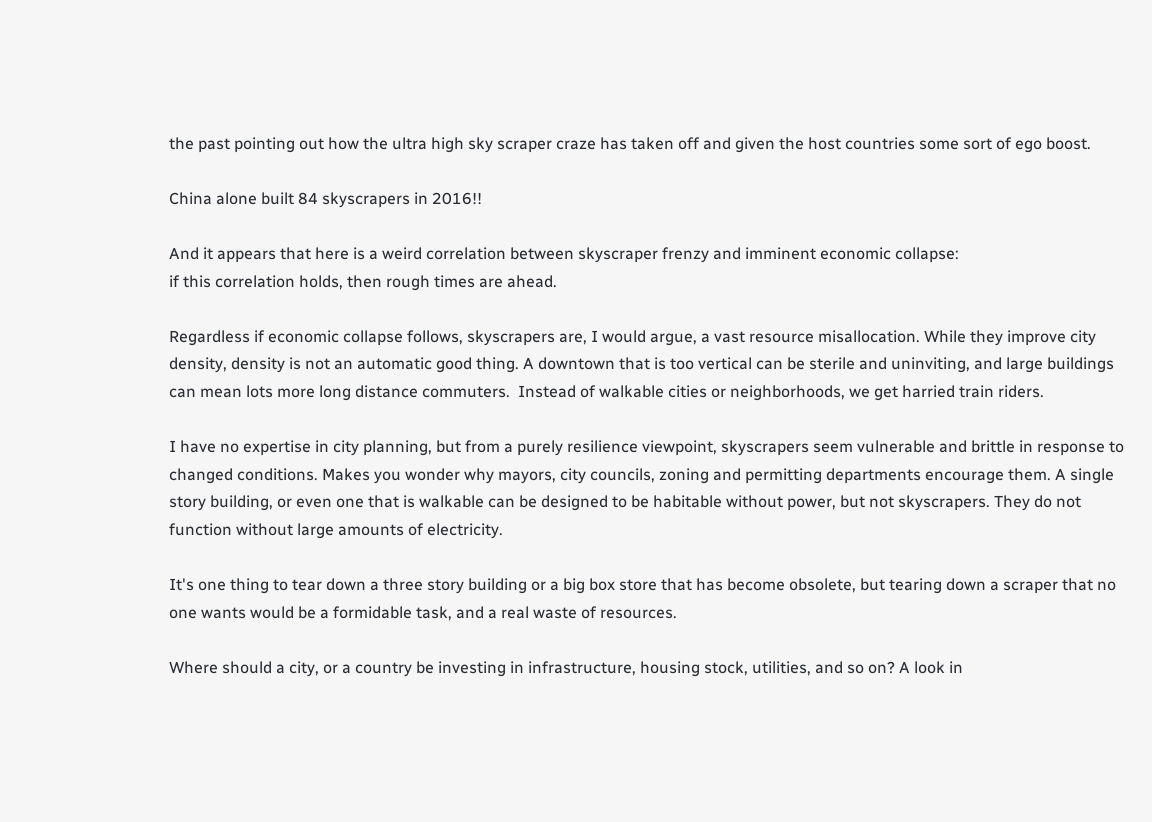the past pointing out how the ultra high sky scraper craze has taken off and given the host countries some sort of ego boost.

China alone built 84 skyscrapers in 2016!!

And it appears that here is a weird correlation between skyscraper frenzy and imminent economic collapse:
if this correlation holds, then rough times are ahead.

Regardless if economic collapse follows, skyscrapers are, I would argue, a vast resource misallocation. While they improve city density, density is not an automatic good thing. A downtown that is too vertical can be sterile and uninviting, and large buildings can mean lots more long distance commuters.  Instead of walkable cities or neighborhoods, we get harried train riders.

I have no expertise in city planning, but from a purely resilience viewpoint, skyscrapers seem vulnerable and brittle in response to changed conditions. Makes you wonder why mayors, city councils, zoning and permitting departments encourage them. A single story building, or even one that is walkable can be designed to be habitable without power, but not skyscrapers. They do not function without large amounts of electricity.

It's one thing to tear down a three story building or a big box store that has become obsolete, but tearing down a scraper that no one wants would be a formidable task, and a real waste of resources.

Where should a city, or a country be investing in infrastructure, housing stock, utilities, and so on? A look in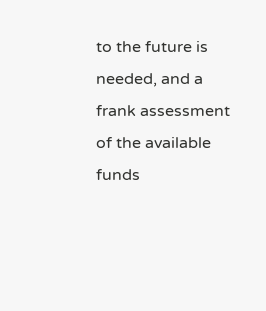to the future is needed, and a frank assessment of the available funds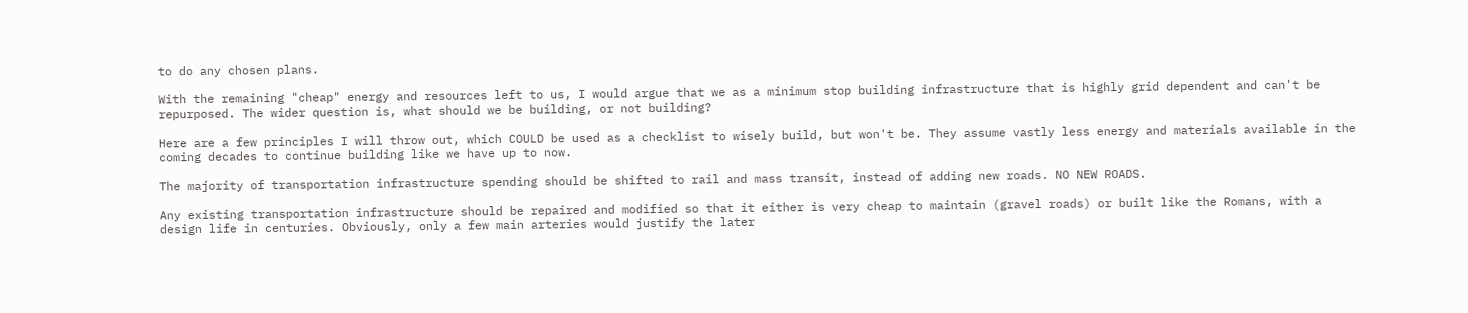to do any chosen plans.

With the remaining "cheap" energy and resources left to us, I would argue that we as a minimum stop building infrastructure that is highly grid dependent and can't be repurposed. The wider question is, what should we be building, or not building?

Here are a few principles I will throw out, which COULD be used as a checklist to wisely build, but won't be. They assume vastly less energy and materials available in the coming decades to continue building like we have up to now.

The majority of transportation infrastructure spending should be shifted to rail and mass transit, instead of adding new roads. NO NEW ROADS.

Any existing transportation infrastructure should be repaired and modified so that it either is very cheap to maintain (gravel roads) or built like the Romans, with a design life in centuries. Obviously, only a few main arteries would justify the later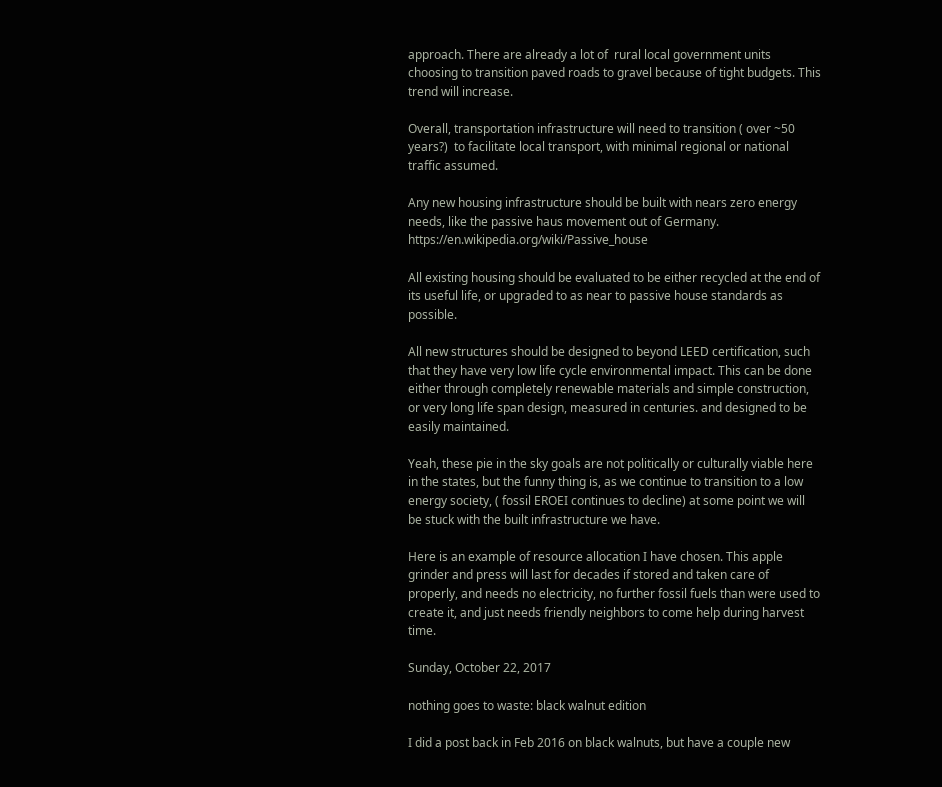approach. There are already a lot of  rural local government units choosing to transition paved roads to gravel because of tight budgets. This trend will increase.

Overall, transportation infrastructure will need to transition ( over ~50 years?)  to facilitate local transport, with minimal regional or national traffic assumed.

Any new housing infrastructure should be built with nears zero energy needs, like the passive haus movement out of Germany.  https://en.wikipedia.org/wiki/Passive_house

All existing housing should be evaluated to be either recycled at the end of its useful life, or upgraded to as near to passive house standards as possible.

All new structures should be designed to beyond LEED certification, such that they have very low life cycle environmental impact. This can be done either through completely renewable materials and simple construction, or very long life span design, measured in centuries. and designed to be easily maintained.

Yeah, these pie in the sky goals are not politically or culturally viable here in the states, but the funny thing is, as we continue to transition to a low energy society, ( fossil EROEI continues to decline) at some point we will be stuck with the built infrastructure we have.

Here is an example of resource allocation I have chosen. This apple grinder and press will last for decades if stored and taken care of properly, and needs no electricity, no further fossil fuels than were used to create it, and just needs friendly neighbors to come help during harvest time.

Sunday, October 22, 2017

nothing goes to waste: black walnut edition

I did a post back in Feb 2016 on black walnuts, but have a couple new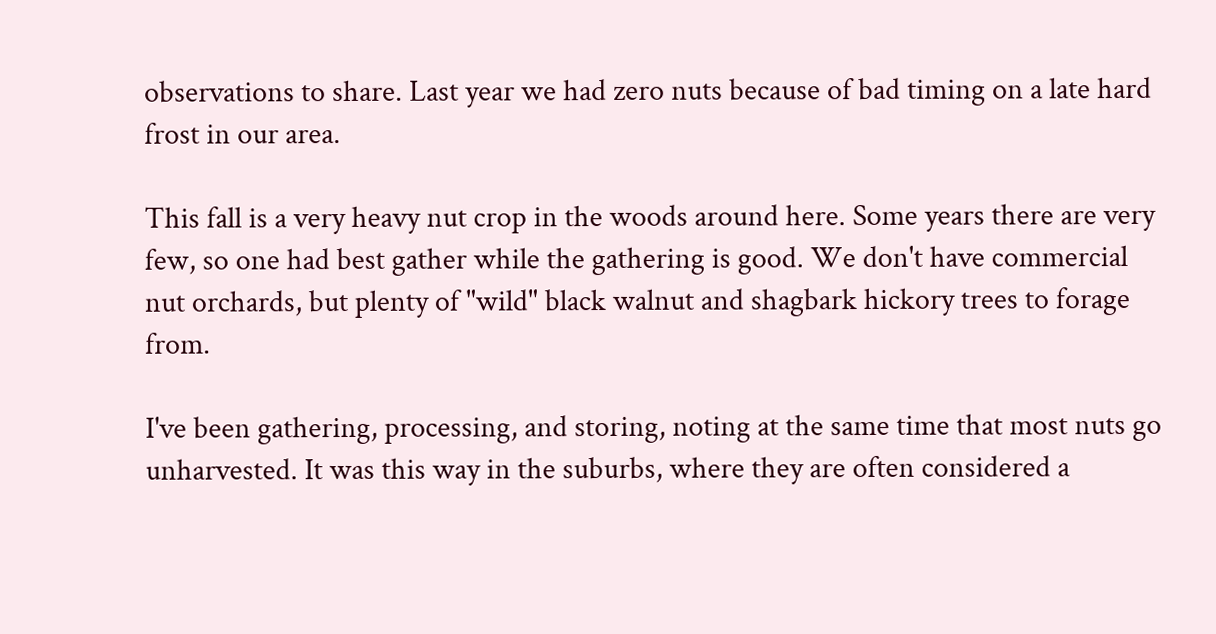observations to share. Last year we had zero nuts because of bad timing on a late hard frost in our area.

This fall is a very heavy nut crop in the woods around here. Some years there are very few, so one had best gather while the gathering is good. We don't have commercial nut orchards, but plenty of "wild" black walnut and shagbark hickory trees to forage from.

I've been gathering, processing, and storing, noting at the same time that most nuts go unharvested. It was this way in the suburbs, where they are often considered a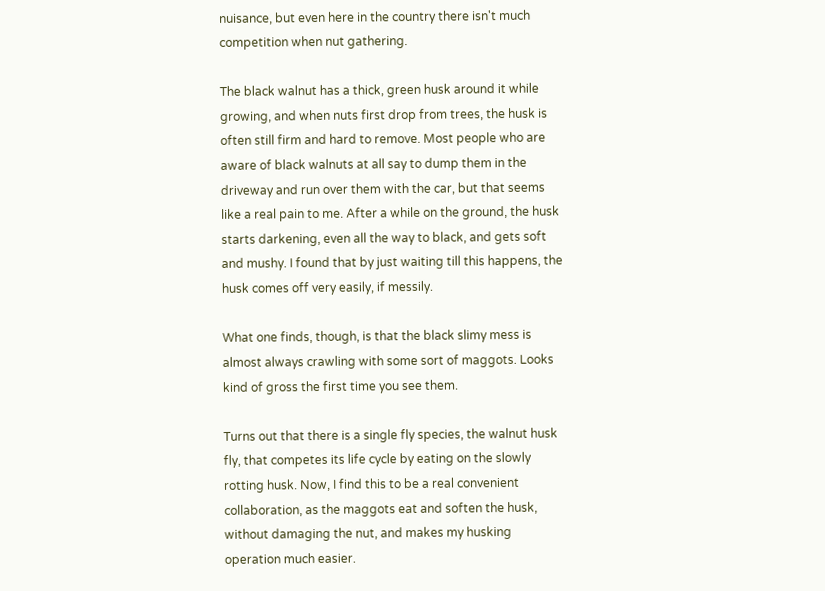nuisance, but even here in the country there isn't much competition when nut gathering.

The black walnut has a thick, green husk around it while growing, and when nuts first drop from trees, the husk is often still firm and hard to remove. Most people who are aware of black walnuts at all say to dump them in the driveway and run over them with the car, but that seems like a real pain to me. After a while on the ground, the husk starts darkening, even all the way to black, and gets soft and mushy. I found that by just waiting till this happens, the husk comes off very easily, if messily.

What one finds, though, is that the black slimy mess is almost always crawling with some sort of maggots. Looks kind of gross the first time you see them.

Turns out that there is a single fly species, the walnut husk fly, that competes its life cycle by eating on the slowly rotting husk. Now, I find this to be a real convenient collaboration, as the maggots eat and soften the husk, without damaging the nut, and makes my husking operation much easier.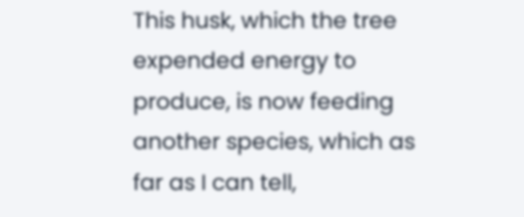This husk, which the tree expended energy to produce, is now feeding another species, which as far as I can tell,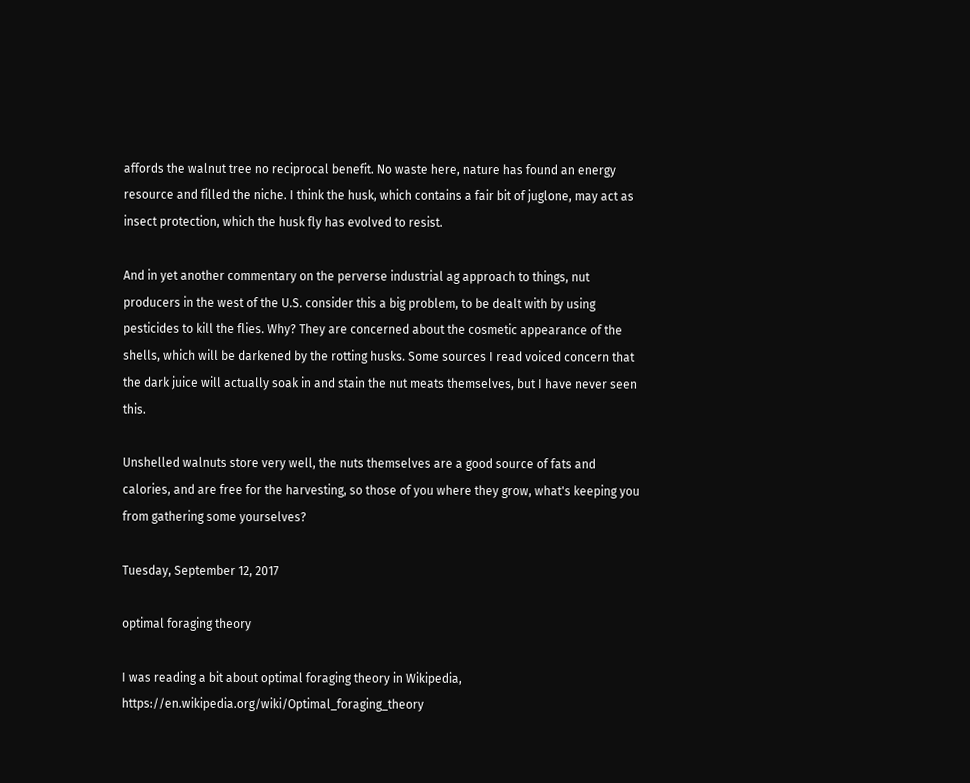affords the walnut tree no reciprocal benefit. No waste here, nature has found an energy resource and filled the niche. I think the husk, which contains a fair bit of juglone, may act as insect protection, which the husk fly has evolved to resist.

And in yet another commentary on the perverse industrial ag approach to things, nut producers in the west of the U.S. consider this a big problem, to be dealt with by using pesticides to kill the flies. Why? They are concerned about the cosmetic appearance of the shells, which will be darkened by the rotting husks. Some sources I read voiced concern that the dark juice will actually soak in and stain the nut meats themselves, but I have never seen this.

Unshelled walnuts store very well, the nuts themselves are a good source of fats and calories, and are free for the harvesting, so those of you where they grow, what's keeping you from gathering some yourselves?

Tuesday, September 12, 2017

optimal foraging theory

I was reading a bit about optimal foraging theory in Wikipedia, https://en.wikipedia.org/wiki/Optimal_foraging_theory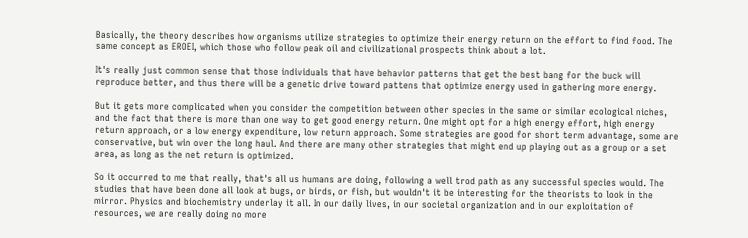Basically, the theory describes how organisms utilize strategies to optimize their energy return on the effort to find food. The same concept as EROEI, which those who follow peak oil and civilizational prospects think about a lot.

It's really just common sense that those individuals that have behavior patterns that get the best bang for the buck will reproduce better, and thus there will be a genetic drive toward pattens that optimize energy used in gathering more energy.

But it gets more complicated when you consider the competition between other species in the same or similar ecological niches, and the fact that there is more than one way to get good energy return. One might opt for a high energy effort, high energy return approach, or a low energy expenditure, low return approach. Some strategies are good for short term advantage, some are conservative, but win over the long haul. And there are many other strategies that might end up playing out as a group or a set area, as long as the net return is optimized.

So it occurred to me that really, that's all us humans are doing, following a well trod path as any successful species would. The studies that have been done all look at bugs, or birds, or fish, but wouldn't it be interesting for the theorists to look in the mirror. Physics and biochemistry underlay it all. In our daily lives, in our societal organization and in our exploitation of resources, we are really doing no more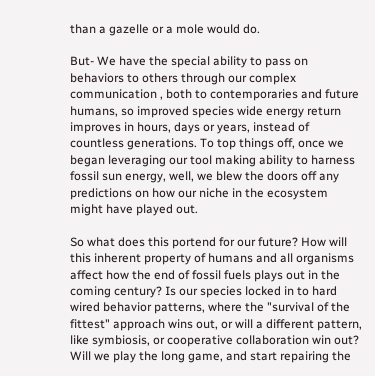than a gazelle or a mole would do.

But- We have the special ability to pass on behaviors to others through our complex communication , both to contemporaries and future humans, so improved species wide energy return improves in hours, days or years, instead of countless generations. To top things off, once we began leveraging our tool making ability to harness fossil sun energy, well, we blew the doors off any predictions on how our niche in the ecosystem might have played out.

So what does this portend for our future? How will this inherent property of humans and all organisms affect how the end of fossil fuels plays out in the coming century? Is our species locked in to hard wired behavior patterns, where the "survival of the fittest" approach wins out, or will a different pattern, like symbiosis, or cooperative collaboration win out? Will we play the long game, and start repairing the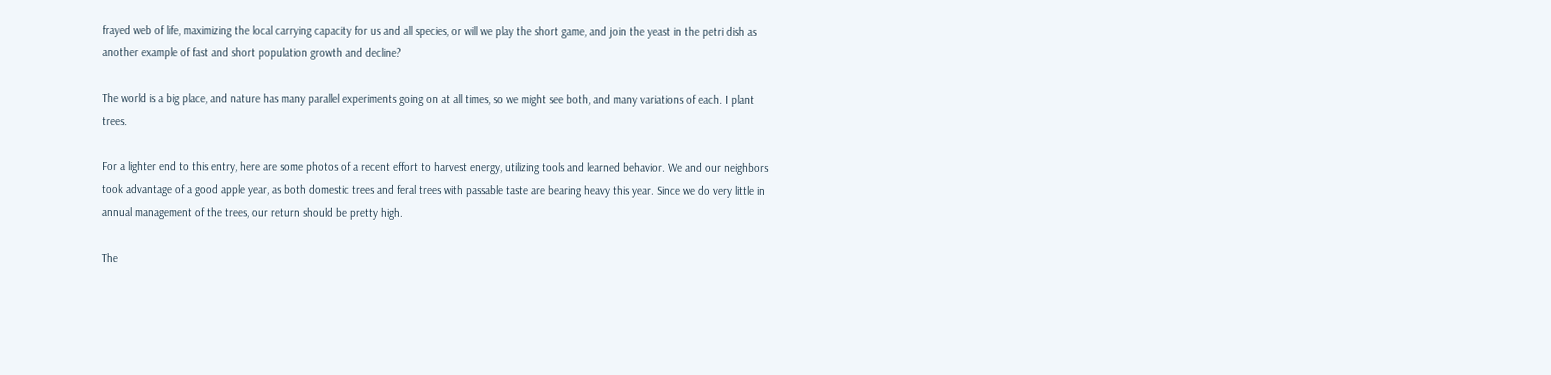frayed web of life, maximizing the local carrying capacity for us and all species, or will we play the short game, and join the yeast in the petri dish as another example of fast and short population growth and decline?

The world is a big place, and nature has many parallel experiments going on at all times, so we might see both, and many variations of each. I plant trees.

For a lighter end to this entry, here are some photos of a recent effort to harvest energy, utilizing tools and learned behavior. We and our neighbors took advantage of a good apple year, as both domestic trees and feral trees with passable taste are bearing heavy this year. Since we do very little in annual management of the trees, our return should be pretty high.

The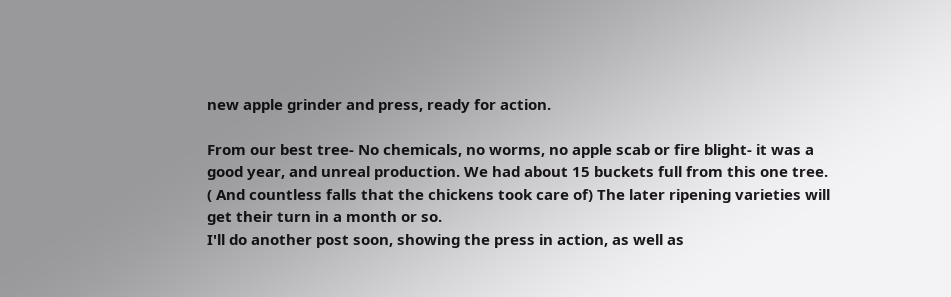new apple grinder and press, ready for action.

From our best tree- No chemicals, no worms, no apple scab or fire blight- it was a good year, and unreal production. We had about 15 buckets full from this one tree. ( And countless falls that the chickens took care of) The later ripening varieties will get their turn in a month or so.
I'll do another post soon, showing the press in action, as well as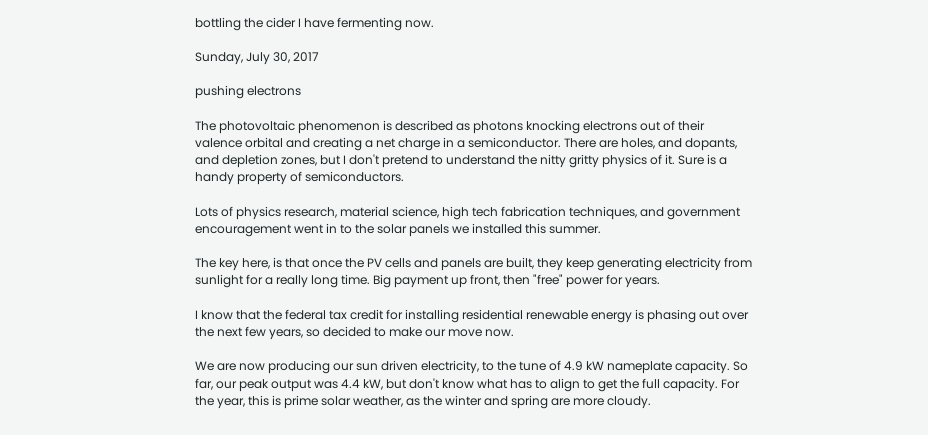bottling the cider I have fermenting now.

Sunday, July 30, 2017

pushing electrons

The photovoltaic phenomenon is described as photons knocking electrons out of their valence orbital and creating a net charge in a semiconductor. There are holes, and dopants, and depletion zones, but I don't pretend to understand the nitty gritty physics of it. Sure is a handy property of semiconductors.

Lots of physics research, material science, high tech fabrication techniques, and government encouragement went in to the solar panels we installed this summer.

The key here, is that once the PV cells and panels are built, they keep generating electricity from sunlight for a really long time. Big payment up front, then "free" power for years.

I know that the federal tax credit for installing residential renewable energy is phasing out over the next few years, so decided to make our move now.

We are now producing our sun driven electricity, to the tune of 4.9 kW nameplate capacity. So far, our peak output was 4.4 kW, but don't know what has to align to get the full capacity. For the year, this is prime solar weather, as the winter and spring are more cloudy.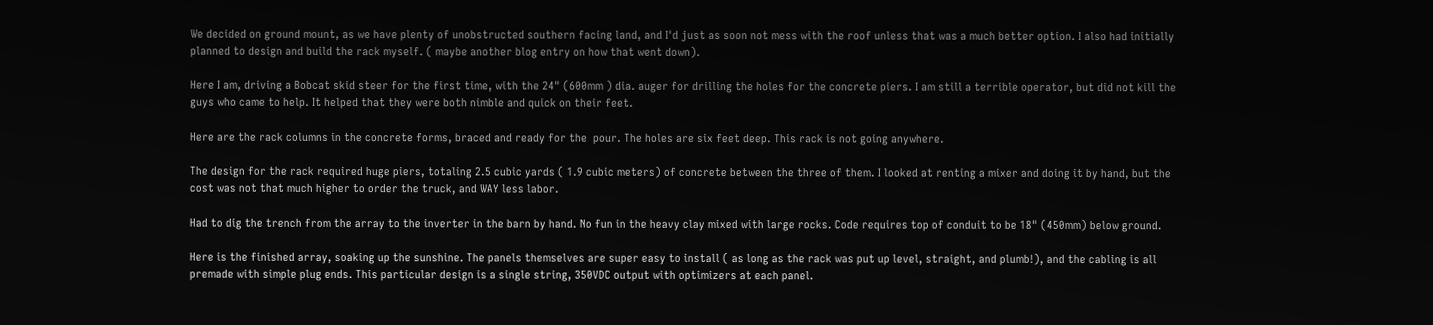We decided on ground mount, as we have plenty of unobstructed southern facing land, and I'd just as soon not mess with the roof unless that was a much better option. I also had initially planned to design and build the rack myself. ( maybe another blog entry on how that went down).

Here I am, driving a Bobcat skid steer for the first time, with the 24" (600mm ) dia. auger for drilling the holes for the concrete piers. I am still a terrible operator, but did not kill the guys who came to help. It helped that they were both nimble and quick on their feet.

Here are the rack columns in the concrete forms, braced and ready for the  pour. The holes are six feet deep. This rack is not going anywhere.

The design for the rack required huge piers, totaling 2.5 cubic yards ( 1.9 cubic meters) of concrete between the three of them. I looked at renting a mixer and doing it by hand, but the cost was not that much higher to order the truck, and WAY less labor.

Had to dig the trench from the array to the inverter in the barn by hand. No fun in the heavy clay mixed with large rocks. Code requires top of conduit to be 18" (450mm) below ground.

Here is the finished array, soaking up the sunshine. The panels themselves are super easy to install ( as long as the rack was put up level, straight, and plumb!), and the cabling is all premade with simple plug ends. This particular design is a single string, 350VDC output with optimizers at each panel.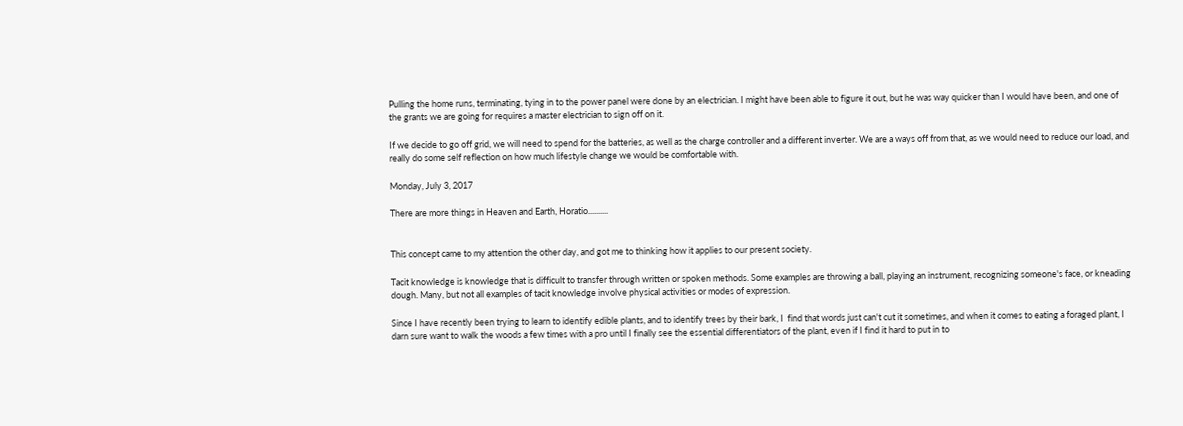Pulling the home runs, terminating, tying in to the power panel were done by an electrician. I might have been able to figure it out, but he was way quicker than I would have been, and one of the grants we are going for requires a master electrician to sign off on it.

If we decide to go off grid, we will need to spend for the batteries, as well as the charge controller and a different inverter. We are a ways off from that, as we would need to reduce our load, and really do some self reflection on how much lifestyle change we would be comfortable with.

Monday, July 3, 2017

There are more things in Heaven and Earth, Horatio..........


This concept came to my attention the other day, and got me to thinking how it applies to our present society.

Tacit knowledge is knowledge that is difficult to transfer through written or spoken methods. Some examples are throwing a ball, playing an instrument, recognizing someone's face, or kneading dough. Many, but not all examples of tacit knowledge involve physical activities or modes of expression.

Since I have recently been trying to learn to identify edible plants, and to identify trees by their bark, I  find that words just can't cut it sometimes, and when it comes to eating a foraged plant, I darn sure want to walk the woods a few times with a pro until I finally see the essential differentiators of the plant, even if I find it hard to put in to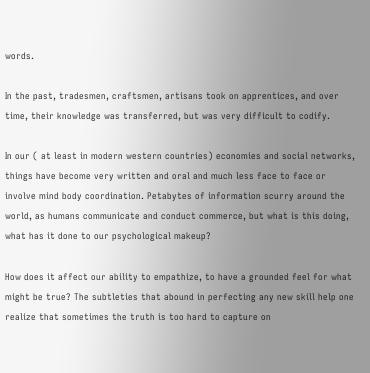words.

In the past, tradesmen, craftsmen, artisans took on apprentices, and over time, their knowledge was transferred, but was very difficult to codify.

In our ( at least in modern western countries) economies and social networks, things have become very written and oral and much less face to face or involve mind body coordination. Petabytes of information scurry around the world, as humans communicate and conduct commerce, but what is this doing, what has it done to our psychological makeup?

How does it affect our ability to empathize, to have a grounded feel for what might be true? The subtleties that abound in perfecting any new skill help one realize that sometimes the truth is too hard to capture on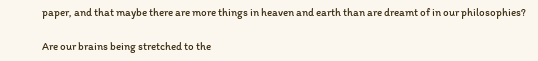paper, and that maybe there are more things in heaven and earth than are dreamt of in our philosophies?

Are our brains being stretched to the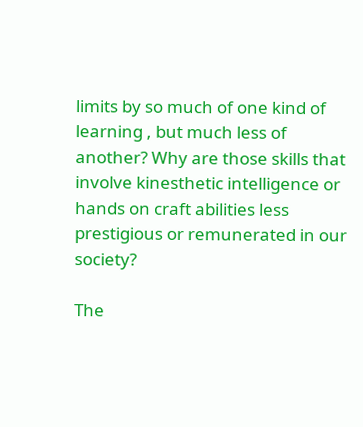limits by so much of one kind of learning , but much less of another? Why are those skills that involve kinesthetic intelligence or hands on craft abilities less prestigious or remunerated in our society?

The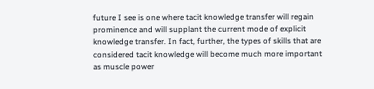future I see is one where tacit knowledge transfer will regain prominence and will supplant the current mode of explicit knowledge transfer. In fact, further, the types of skills that are considered tacit knowledge will become much more important as muscle power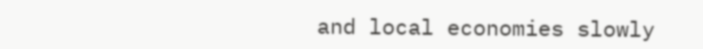and local economies slowly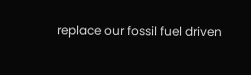replace our fossil fuel driven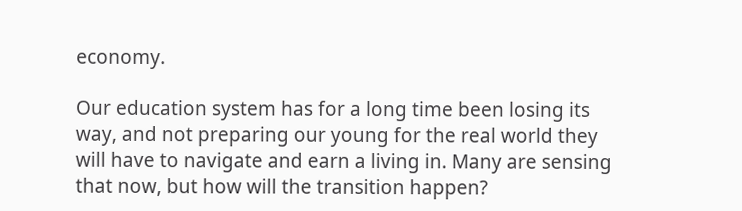economy.

Our education system has for a long time been losing its way, and not preparing our young for the real world they will have to navigate and earn a living in. Many are sensing that now, but how will the transition happen?